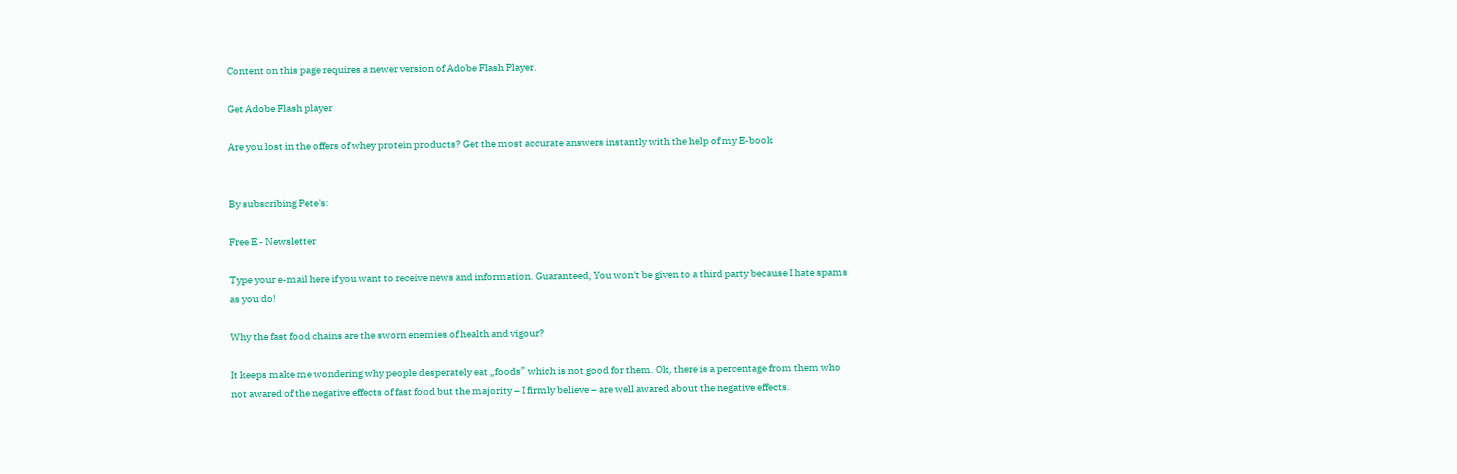Content on this page requires a newer version of Adobe Flash Player.

Get Adobe Flash player

Are you lost in the offers of whey protein products? Get the most accurate answers instantly with the help of my E-book


By subscribing Pete's:

Free E - Newsletter

Type your e-mail here if you want to receive news and information. Guaranteed, You won't be given to a third party because I hate spams as you do!

Why the fast food chains are the sworn enemies of health and vigour?

It keeps make me wondering why people desperately eat „foods” which is not good for them. Ok, there is a percentage from them who not awared of the negative effects of fast food but the majority – I firmly believe – are well awared about the negative effects.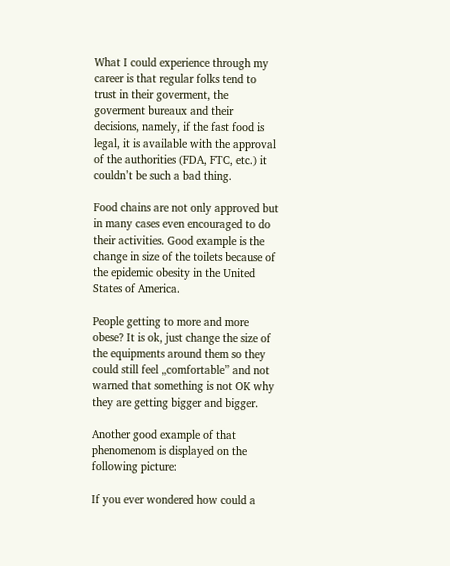What I could experience through my career is that regular folks tend to trust in their goverment, the goverment bureaux and their decisions, namely, if the fast food is legal, it is available with the approval of the authorities (FDA, FTC, etc.) it couldn’t be such a bad thing.

Food chains are not only approved but in many cases even encouraged to do their activities. Good example is the change in size of the toilets because of the epidemic obesity in the United States of America.

People getting to more and more obese? It is ok, just change the size of the equipments around them so they could still feel „comfortable” and not warned that something is not OK why they are getting bigger and bigger.

Another good example of that phenomenom is displayed on the following picture:

If you ever wondered how could a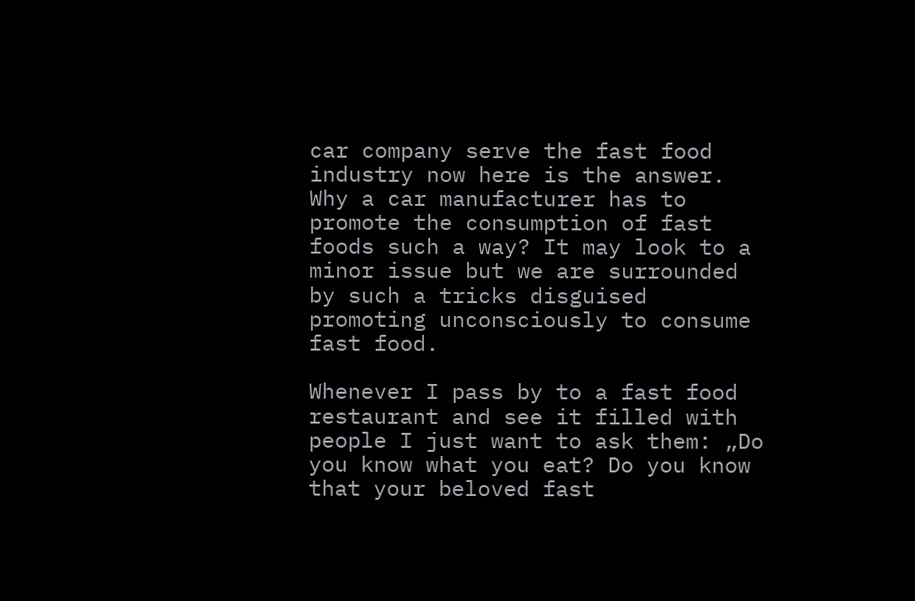car company serve the fast food industry now here is the answer. Why a car manufacturer has to promote the consumption of fast foods such a way? It may look to a minor issue but we are surrounded by such a tricks disguised promoting unconsciously to consume fast food.

Whenever I pass by to a fast food restaurant and see it filled with people I just want to ask them: „Do you know what you eat? Do you know that your beloved fast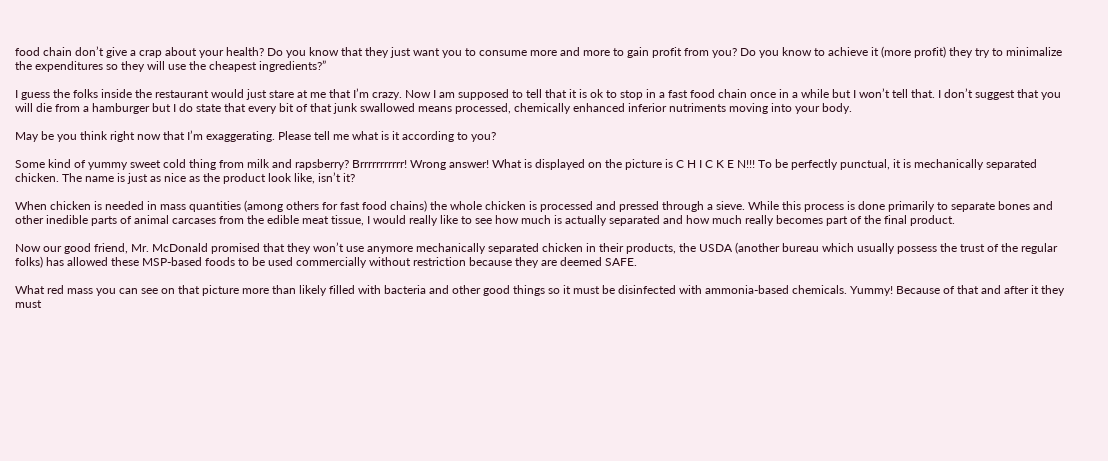food chain don’t give a crap about your health? Do you know that they just want you to consume more and more to gain profit from you? Do you know to achieve it (more profit) they try to minimalize the expenditures so they will use the cheapest ingredients?”

I guess the folks inside the restaurant would just stare at me that I’m crazy. Now I am supposed to tell that it is ok to stop in a fast food chain once in a while but I won’t tell that. I don’t suggest that you will die from a hamburger but I do state that every bit of that junk swallowed means processed, chemically enhanced inferior nutriments moving into your body.

May be you think right now that I’m exaggerating. Please tell me what is it according to you?

Some kind of yummy sweet cold thing from milk and rapsberry? Brrrrrrrrrrr! Wrong answer! What is displayed on the picture is C H I C K E N!!! To be perfectly punctual, it is mechanically separated chicken. The name is just as nice as the product look like, isn’t it?

When chicken is needed in mass quantities (among others for fast food chains) the whole chicken is processed and pressed through a sieve. While this process is done primarily to separate bones and other inedible parts of animal carcases from the edible meat tissue, I would really like to see how much is actually separated and how much really becomes part of the final product.

Now our good friend, Mr. McDonald promised that they won’t use anymore mechanically separated chicken in their products, the USDA (another bureau which usually possess the trust of the regular folks) has allowed these MSP-based foods to be used commercially without restriction because they are deemed SAFE.

What red mass you can see on that picture more than likely filled with bacteria and other good things so it must be disinfected with ammonia-based chemicals. Yummy! Because of that and after it they must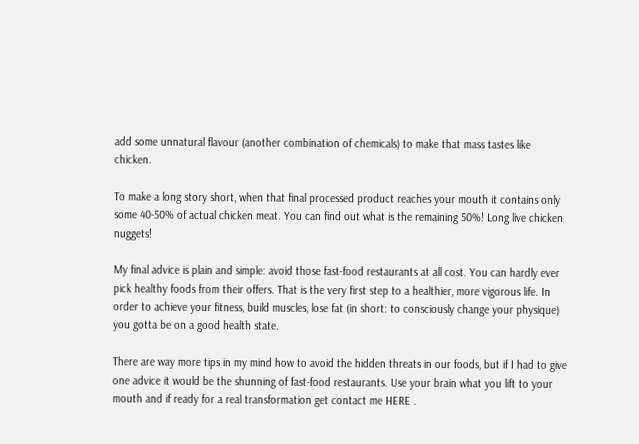add some unnatural flavour (another combination of chemicals) to make that mass tastes like chicken.

To make a long story short, when that final processed product reaches your mouth it contains only some 40-50% of actual chicken meat. You can find out what is the remaining 50%! Long live chicken nuggets!

My final advice is plain and simple: avoid those fast-food restaurants at all cost. You can hardly ever pick healthy foods from their offers. That is the very first step to a healthier, more vigorous life. In order to achieve your fitness, build muscles, lose fat (in short: to consciously change your physique) you gotta be on a good health state.

There are way more tips in my mind how to avoid the hidden threats in our foods, but if I had to give one advice it would be the shunning of fast-food restaurants. Use your brain what you lift to your mouth and if ready for a real transformation get contact me HERE .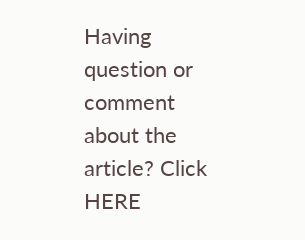Having question or comment about the article? Click HERE